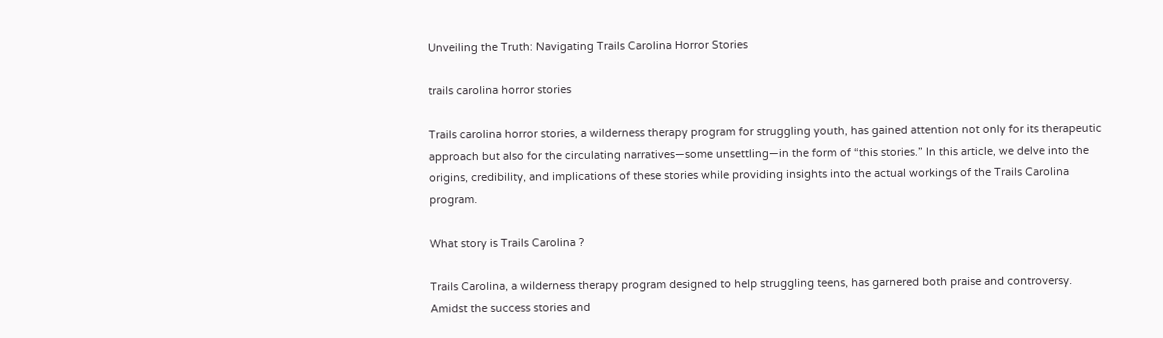Unveiling the Truth: Navigating Trails Carolina Horror Stories

trails carolina horror stories

Trails carolina horror stories, a wilderness therapy program for struggling youth, has gained attention not only for its therapeutic approach but also for the circulating narratives—some unsettling—in the form of “this stories.” In this article, we delve into the origins, credibility, and implications of these stories while providing insights into the actual workings of the Trails Carolina program.

What story is Trails Carolina ?

Trails Carolina, a wilderness therapy program designed to help struggling teens, has garnered both praise and controversy. Amidst the success stories and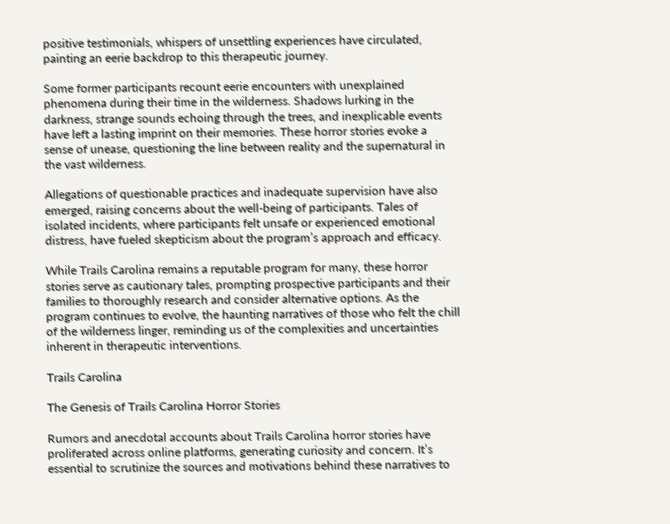positive testimonials, whispers of unsettling experiences have circulated, painting an eerie backdrop to this therapeutic journey.

Some former participants recount eerie encounters with unexplained phenomena during their time in the wilderness. Shadows lurking in the darkness, strange sounds echoing through the trees, and inexplicable events have left a lasting imprint on their memories. These horror stories evoke a sense of unease, questioning the line between reality and the supernatural in the vast wilderness.

Allegations of questionable practices and inadequate supervision have also emerged, raising concerns about the well-being of participants. Tales of isolated incidents, where participants felt unsafe or experienced emotional distress, have fueled skepticism about the program’s approach and efficacy.

While Trails Carolina remains a reputable program for many, these horror stories serve as cautionary tales, prompting prospective participants and their families to thoroughly research and consider alternative options. As the program continues to evolve, the haunting narratives of those who felt the chill of the wilderness linger, reminding us of the complexities and uncertainties inherent in therapeutic interventions.

Trails Carolina

The Genesis of Trails Carolina Horror Stories

Rumors and anecdotal accounts about Trails Carolina horror stories have proliferated across online platforms, generating curiosity and concern. It’s essential to scrutinize the sources and motivations behind these narratives to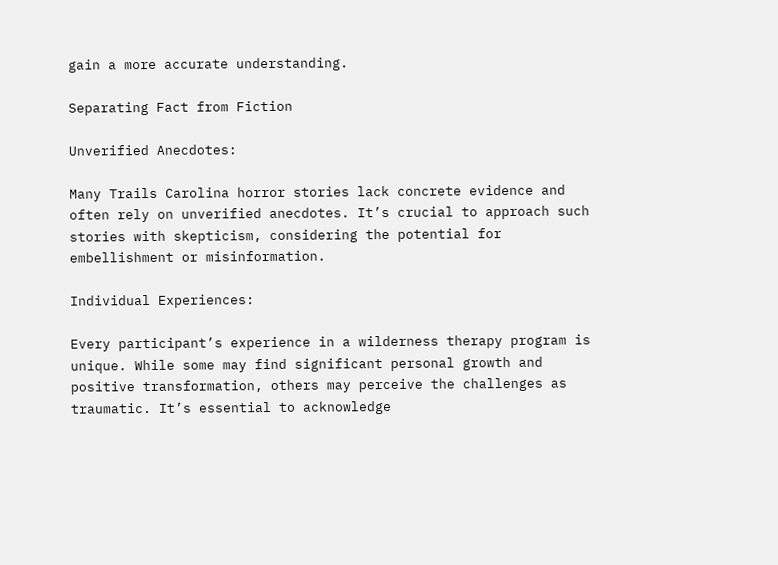gain a more accurate understanding.

Separating Fact from Fiction

Unverified Anecdotes:

Many Trails Carolina horror stories lack concrete evidence and often rely on unverified anecdotes. It’s crucial to approach such stories with skepticism, considering the potential for embellishment or misinformation.

Individual Experiences:

Every participant’s experience in a wilderness therapy program is unique. While some may find significant personal growth and positive transformation, others may perceive the challenges as traumatic. It’s essential to acknowledge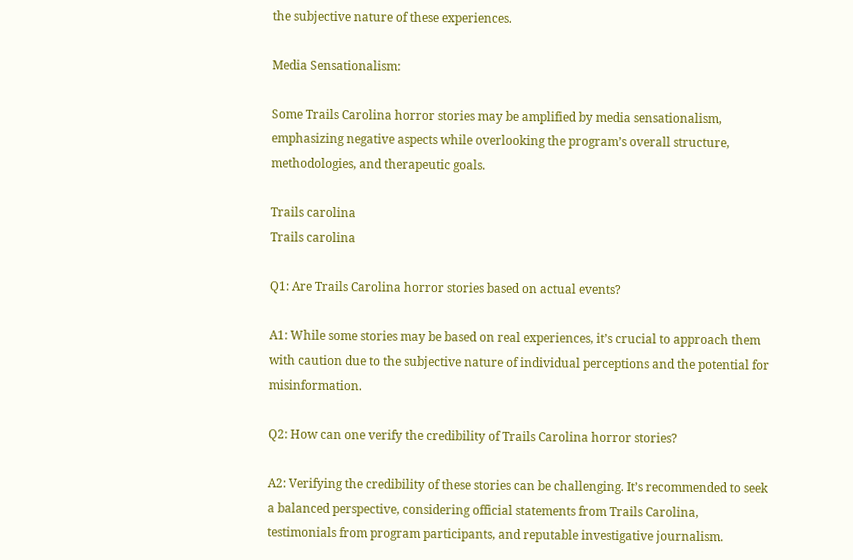the subjective nature of these experiences.

Media Sensationalism:

Some Trails Carolina horror stories may be amplified by media sensationalism, emphasizing negative aspects while overlooking the program’s overall structure, methodologies, and therapeutic goals.

Trails carolina
Trails carolina

Q1: Are Trails Carolina horror stories based on actual events?

A1: While some stories may be based on real experiences, it’s crucial to approach them with caution due to the subjective nature of individual perceptions and the potential for misinformation.

Q2: How can one verify the credibility of Trails Carolina horror stories?

A2: Verifying the credibility of these stories can be challenging. It’s recommended to seek a balanced perspective, considering official statements from Trails Carolina, testimonials from program participants, and reputable investigative journalism.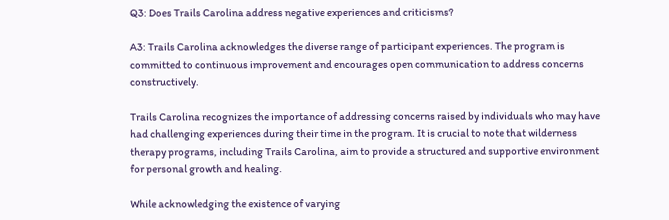Q3: Does Trails Carolina address negative experiences and criticisms?

A3: Trails Carolina acknowledges the diverse range of participant experiences. The program is committed to continuous improvement and encourages open communication to address concerns constructively.

Trails Carolina recognizes the importance of addressing concerns raised by individuals who may have had challenging experiences during their time in the program. It is crucial to note that wilderness therapy programs, including Trails Carolina, aim to provide a structured and supportive environment for personal growth and healing.

While acknowledging the existence of varying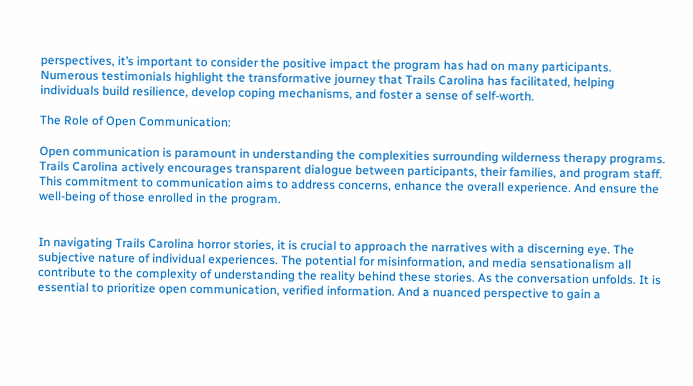perspectives, it’s important to consider the positive impact the program has had on many participants. Numerous testimonials highlight the transformative journey that Trails Carolina has facilitated, helping individuals build resilience, develop coping mechanisms, and foster a sense of self-worth.

The Role of Open Communication:

Open communication is paramount in understanding the complexities surrounding wilderness therapy programs. Trails Carolina actively encourages transparent dialogue between participants, their families, and program staff. This commitment to communication aims to address concerns, enhance the overall experience. And ensure the well-being of those enrolled in the program.


In navigating Trails Carolina horror stories, it is crucial to approach the narratives with a discerning eye. The subjective nature of individual experiences. The potential for misinformation, and media sensationalism all contribute to the complexity of understanding the reality behind these stories. As the conversation unfolds. It is essential to prioritize open communication, verified information. And a nuanced perspective to gain a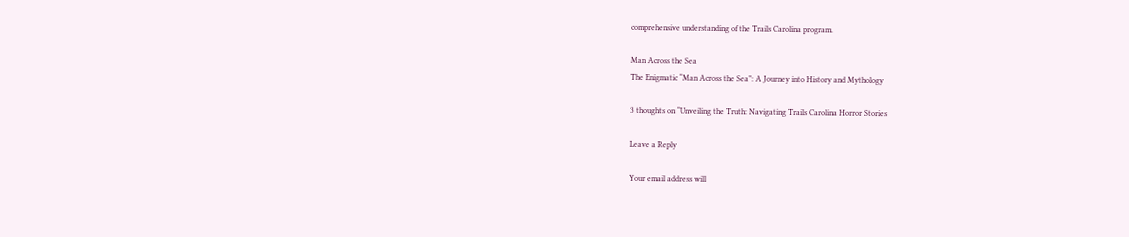comprehensive understanding of the Trails Carolina program.

Man Across the Sea
The Enigmatic “Man Across the Sea”: A Journey into History and Mythology

3 thoughts on “Unveiling the Truth: Navigating Trails Carolina Horror Stories

Leave a Reply

Your email address will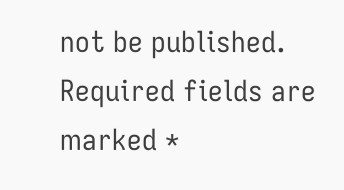not be published. Required fields are marked *